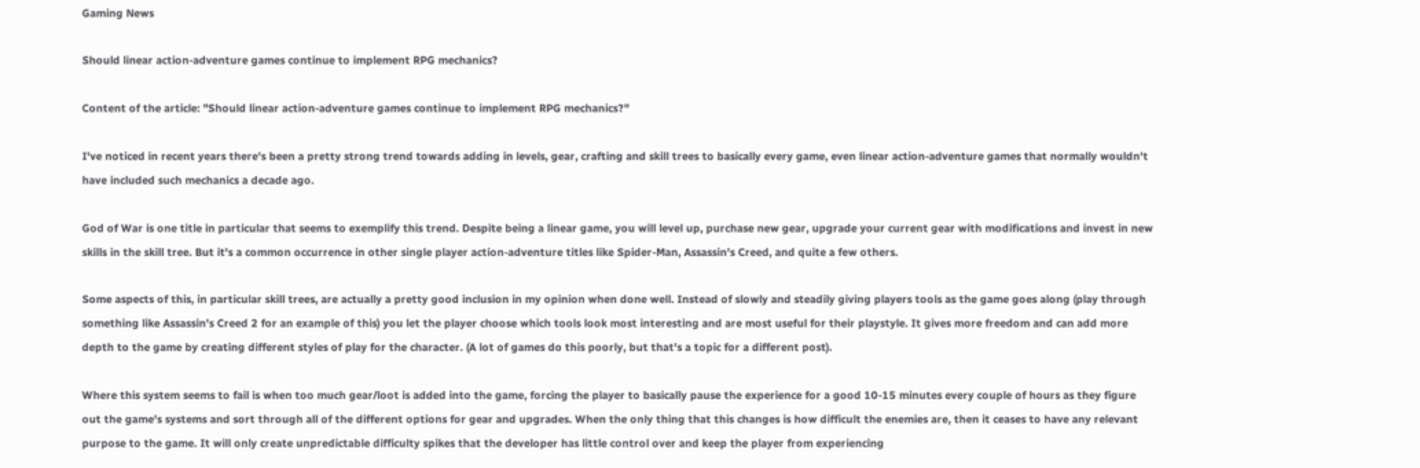Gaming News

Should linear action-adventure games continue to implement RPG mechanics?

Content of the article: "Should linear action-adventure games continue to implement RPG mechanics?"

I've noticed in recent years there's been a pretty strong trend towards adding in levels, gear, crafting and skill trees to basically every game, even linear action-adventure games that normally wouldn't have included such mechanics a decade ago.

God of War is one title in particular that seems to exemplify this trend. Despite being a linear game, you will level up, purchase new gear, upgrade your current gear with modifications and invest in new skills in the skill tree. But it's a common occurrence in other single player action-adventure titles like Spider-Man, Assassin's Creed, and quite a few others.

Some aspects of this, in particular skill trees, are actually a pretty good inclusion in my opinion when done well. Instead of slowly and steadily giving players tools as the game goes along (play through something like Assassin's Creed 2 for an example of this) you let the player choose which tools look most interesting and are most useful for their playstyle. It gives more freedom and can add more depth to the game by creating different styles of play for the character. (A lot of games do this poorly, but that's a topic for a different post).

Where this system seems to fail is when too much gear/loot is added into the game, forcing the player to basically pause the experience for a good 10-15 minutes every couple of hours as they figure out the game's systems and sort through all of the different options for gear and upgrades. When the only thing that this changes is how difficult the enemies are, then it ceases to have any relevant purpose to the game. It will only create unpredictable difficulty spikes that the developer has little control over and keep the player from experiencing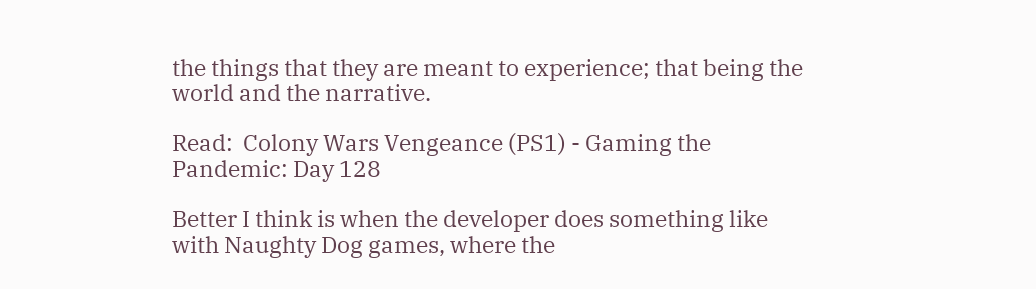the things that they are meant to experience; that being the world and the narrative.

Read:  Colony Wars Vengeance (PS1) - Gaming the Pandemic: Day 128

Better I think is when the developer does something like with Naughty Dog games, where the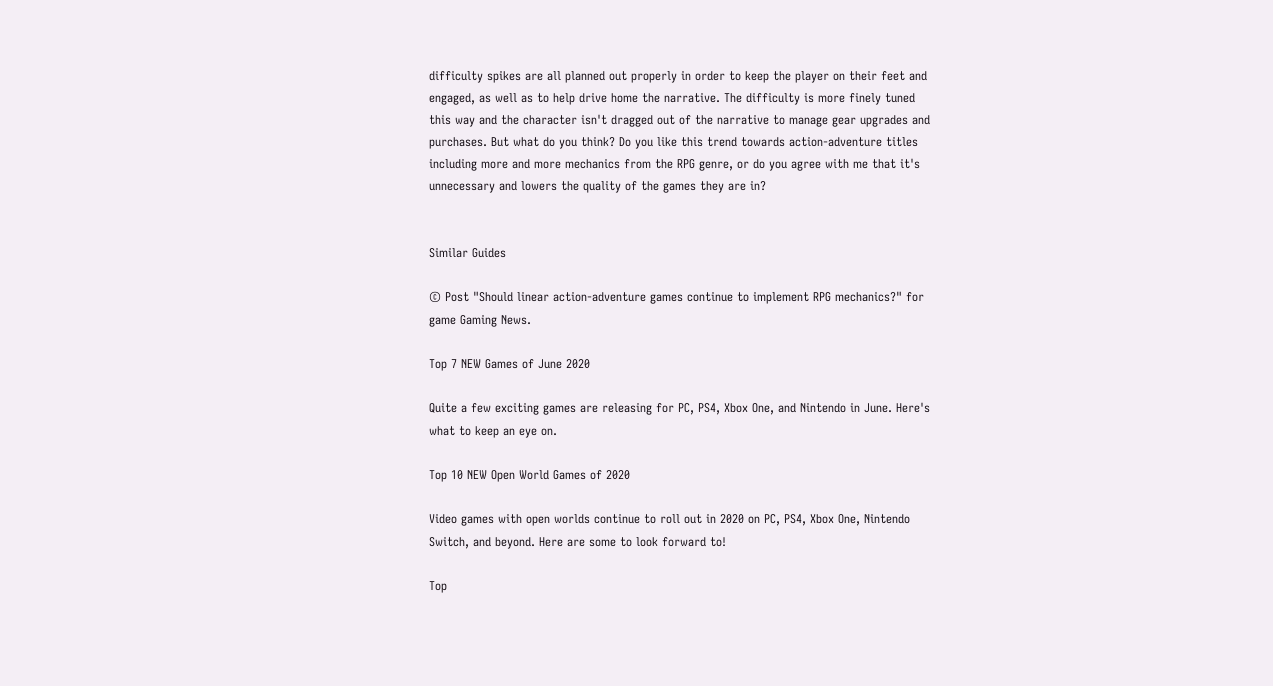difficulty spikes are all planned out properly in order to keep the player on their feet and engaged, as well as to help drive home the narrative. The difficulty is more finely tuned this way and the character isn't dragged out of the narrative to manage gear upgrades and purchases. But what do you think? Do you like this trend towards action-adventure titles including more and more mechanics from the RPG genre, or do you agree with me that it's unnecessary and lowers the quality of the games they are in?


Similar Guides

© Post "Should linear action-adventure games continue to implement RPG mechanics?" for game Gaming News.

Top 7 NEW Games of June 2020

Quite a few exciting games are releasing for PC, PS4, Xbox One, and Nintendo in June. Here's what to keep an eye on.

Top 10 NEW Open World Games of 2020

Video games with open worlds continue to roll out in 2020 on PC, PS4, Xbox One, Nintendo Switch, and beyond. Here are some to look forward to!

Top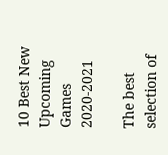10 Best New Upcoming Games 2020-2021

The best selection of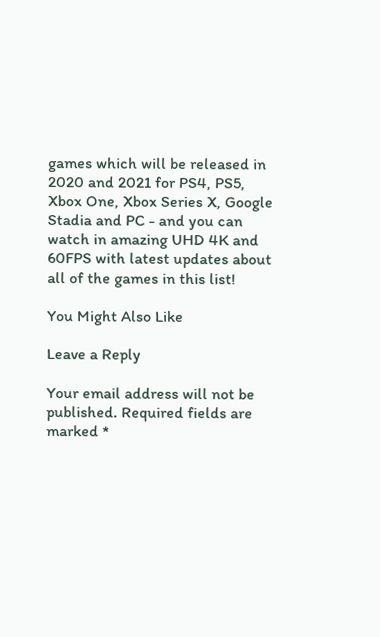games which will be released in 2020 and 2021 for PS4, PS5, Xbox One, Xbox Series X, Google Stadia and PC - and you can watch in amazing UHD 4K and 60FPS with latest updates about all of the games in this list!

You Might Also Like

Leave a Reply

Your email address will not be published. Required fields are marked *